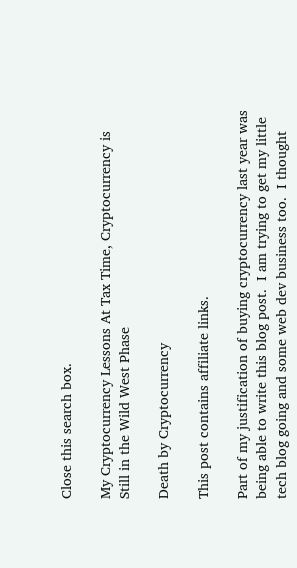Close this search box.

My Cryptocurrency Lessons At Tax Time, Cryptocurrency is Still in the Wild West Phase

Death by Cryptocurrency

This post contains affiliate links.

Part of my justification of buying cryptocurrency last year was being able to write this blog post.  I am trying to get my little tech blog going and some web dev business too.  I thought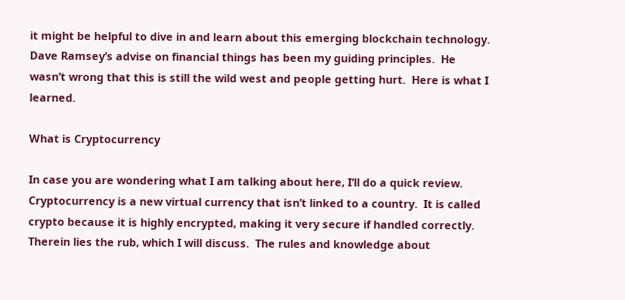it might be helpful to dive in and learn about this emerging blockchain technology.  Dave Ramsey’s advise on financial things has been my guiding principles.  He wasn’t wrong that this is still the wild west and people getting hurt.  Here is what I learned.

What is Cryptocurrency

In case you are wondering what I am talking about here, I’ll do a quick review.  Cryptocurrency is a new virtual currency that isn’t linked to a country.  It is called crypto because it is highly encrypted, making it very secure if handled correctly.  Therein lies the rub, which I will discuss.  The rules and knowledge about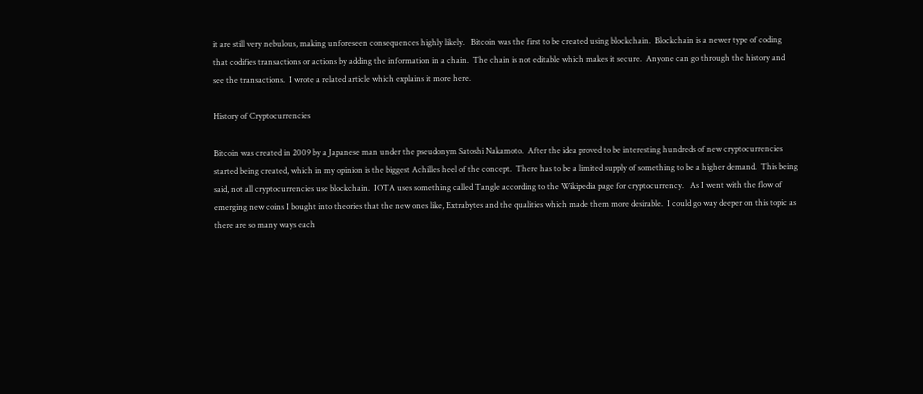it are still very nebulous, making unforeseen consequences highly likely.   Bitcoin was the first to be created using blockchain.  Blockchain is a newer type of coding that codifies transactions or actions by adding the information in a chain.  The chain is not editable which makes it secure.  Anyone can go through the history and see the transactions.  I wrote a related article which explains it more here.

History of Cryptocurrencies

Bitcoin was created in 2009 by a Japanese man under the pseudonym Satoshi Nakamoto.  After the idea proved to be interesting hundreds of new cryptocurrencies started being created, which in my opinion is the biggest Achilles heel of the concept.  There has to be a limited supply of something to be a higher demand.  This being said, not all cryptocurrencies use blockchain.  IOTA uses something called Tangle according to the Wikipedia page for cryptocurrency.   As I went with the flow of emerging new coins I bought into theories that the new ones like, Extrabytes and the qualities which made them more desirable.  I could go way deeper on this topic as there are so many ways each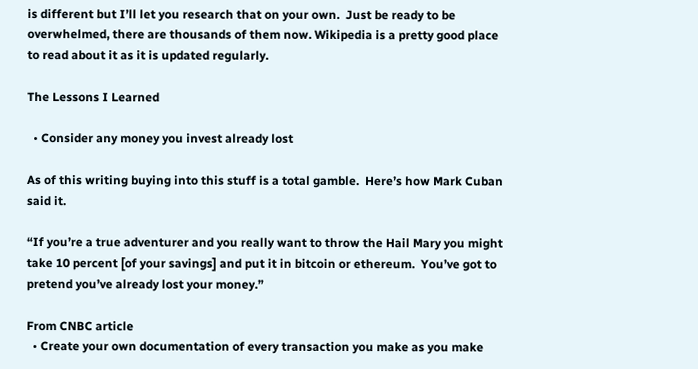is different but I’ll let you research that on your own.  Just be ready to be overwhelmed, there are thousands of them now. Wikipedia is a pretty good place to read about it as it is updated regularly.

The Lessons I Learned

  • Consider any money you invest already lost

As of this writing buying into this stuff is a total gamble.  Here’s how Mark Cuban said it.

“If you’re a true adventurer and you really want to throw the Hail Mary you might take 10 percent [of your savings] and put it in bitcoin or ethereum.  You’ve got to pretend you’ve already lost your money.”

From CNBC article
  • Create your own documentation of every transaction you make as you make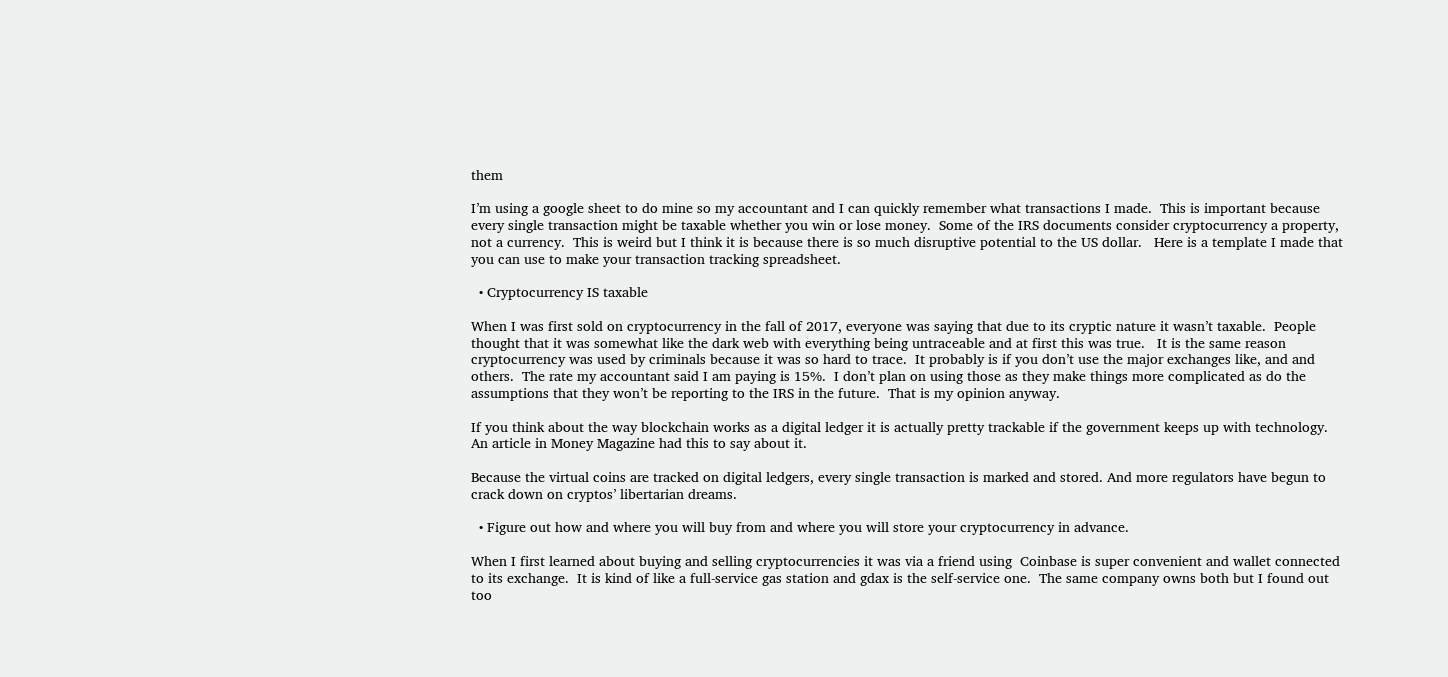them

I’m using a google sheet to do mine so my accountant and I can quickly remember what transactions I made.  This is important because every single transaction might be taxable whether you win or lose money.  Some of the IRS documents consider cryptocurrency a property, not a currency.  This is weird but I think it is because there is so much disruptive potential to the US dollar.   Here is a template I made that you can use to make your transaction tracking spreadsheet.

  • Cryptocurrency IS taxable

When I was first sold on cryptocurrency in the fall of 2017, everyone was saying that due to its cryptic nature it wasn’t taxable.  People thought that it was somewhat like the dark web with everything being untraceable and at first this was true.   It is the same reason cryptocurrency was used by criminals because it was so hard to trace.  It probably is if you don’t use the major exchanges like, and and others.  The rate my accountant said I am paying is 15%.  I don’t plan on using those as they make things more complicated as do the assumptions that they won’t be reporting to the IRS in the future.  That is my opinion anyway.

If you think about the way blockchain works as a digital ledger it is actually pretty trackable if the government keeps up with technology.  An article in Money Magazine had this to say about it.

Because the virtual coins are tracked on digital ledgers, every single transaction is marked and stored. And more regulators have begun to crack down on cryptos’ libertarian dreams.

  • Figure out how and where you will buy from and where you will store your cryptocurrency in advance.

When I first learned about buying and selling cryptocurrencies it was via a friend using  Coinbase is super convenient and wallet connected to its exchange.  It is kind of like a full-service gas station and gdax is the self-service one.  The same company owns both but I found out too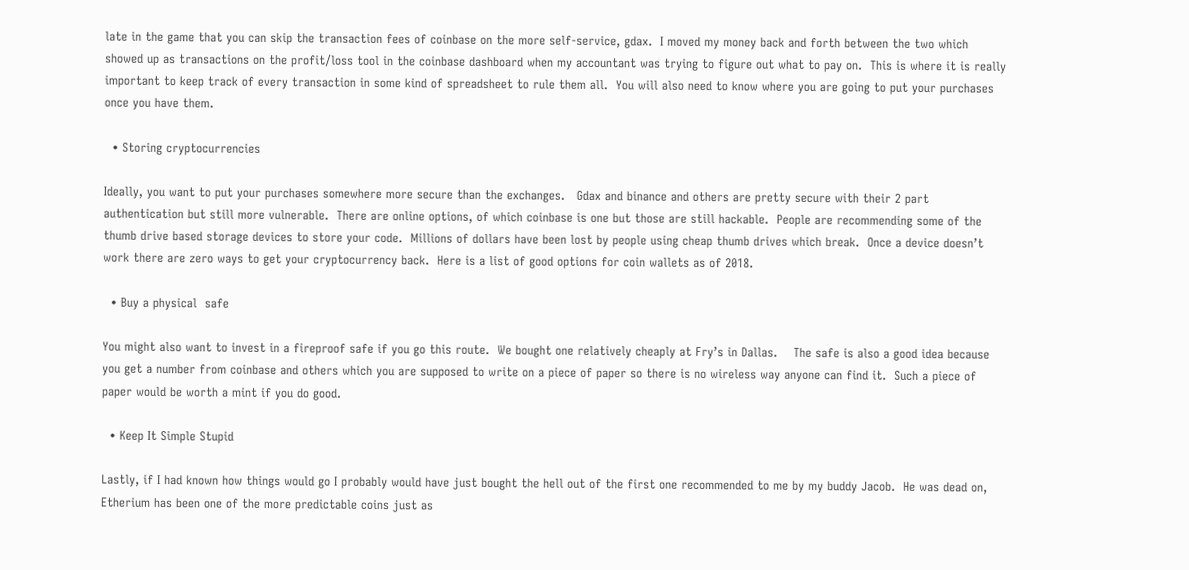late in the game that you can skip the transaction fees of coinbase on the more self-service, gdax.  I moved my money back and forth between the two which showed up as transactions on the profit/loss tool in the coinbase dashboard when my accountant was trying to figure out what to pay on.  This is where it is really important to keep track of every transaction in some kind of spreadsheet to rule them all.  You will also need to know where you are going to put your purchases once you have them.

  • Storing cryptocurrencies

Ideally, you want to put your purchases somewhere more secure than the exchanges.   Gdax and binance and others are pretty secure with their 2 part authentication but still more vulnerable.  There are online options, of which coinbase is one but those are still hackable.  People are recommending some of the thumb drive based storage devices to store your code.  Millions of dollars have been lost by people using cheap thumb drives which break.  Once a device doesn’t work there are zero ways to get your cryptocurrency back.  Here is a list of good options for coin wallets as of 2018.

  • Buy a physical  safe

You might also want to invest in a fireproof safe if you go this route.  We bought one relatively cheaply at Fry’s in Dallas.    The safe is also a good idea because you get a number from coinbase and others which you are supposed to write on a piece of paper so there is no wireless way anyone can find it.  Such a piece of paper would be worth a mint if you do good.

  • Keep It Simple Stupid

Lastly, if I had known how things would go I probably would have just bought the hell out of the first one recommended to me by my buddy Jacob.  He was dead on, Etherium has been one of the more predictable coins just as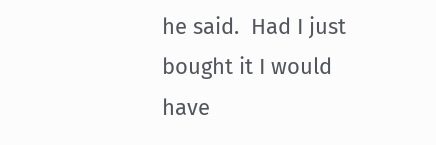he said.  Had I just bought it I would have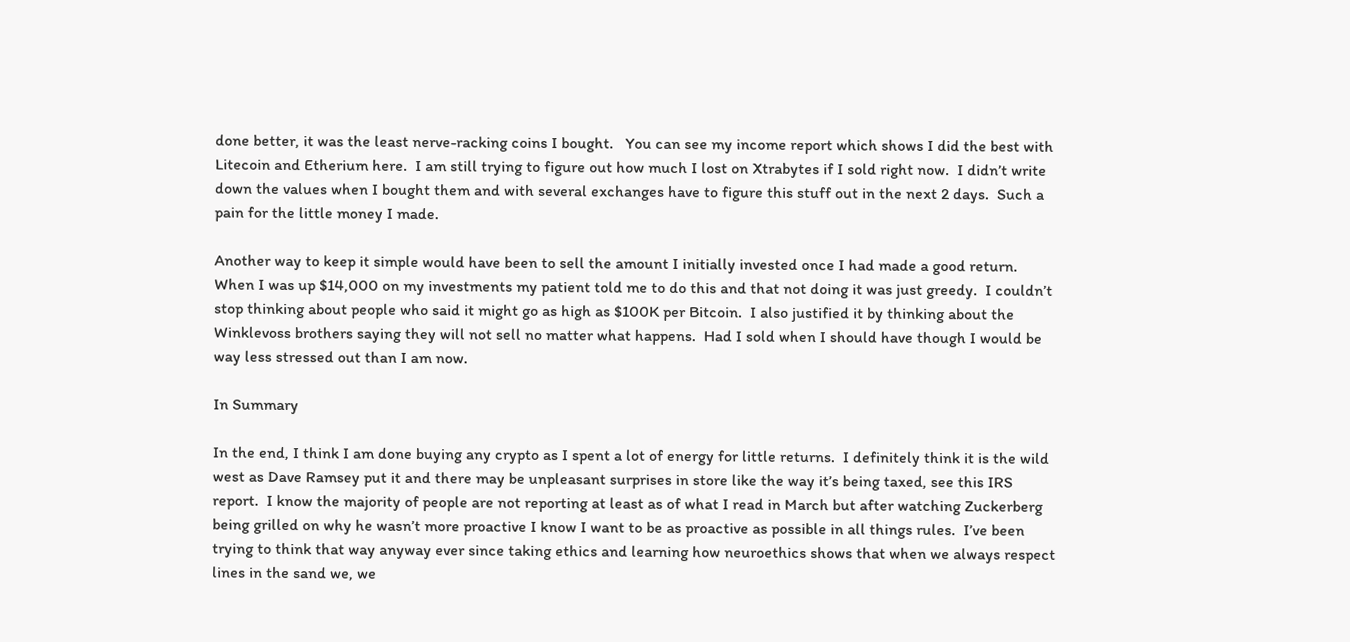done better, it was the least nerve-racking coins I bought.   You can see my income report which shows I did the best with Litecoin and Etherium here.  I am still trying to figure out how much I lost on Xtrabytes if I sold right now.  I didn’t write down the values when I bought them and with several exchanges have to figure this stuff out in the next 2 days.  Such a pain for the little money I made.

Another way to keep it simple would have been to sell the amount I initially invested once I had made a good return.   When I was up $14,000 on my investments my patient told me to do this and that not doing it was just greedy.  I couldn’t stop thinking about people who said it might go as high as $100K per Bitcoin.  I also justified it by thinking about the Winklevoss brothers saying they will not sell no matter what happens.  Had I sold when I should have though I would be way less stressed out than I am now.

In Summary

In the end, I think I am done buying any crypto as I spent a lot of energy for little returns.  I definitely think it is the wild west as Dave Ramsey put it and there may be unpleasant surprises in store like the way it’s being taxed, see this IRS report.  I know the majority of people are not reporting at least as of what I read in March but after watching Zuckerberg being grilled on why he wasn’t more proactive I know I want to be as proactive as possible in all things rules.  I’ve been trying to think that way anyway ever since taking ethics and learning how neuroethics shows that when we always respect lines in the sand we, we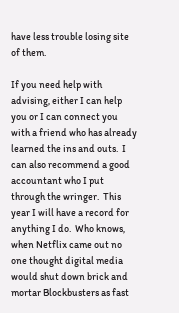have less trouble losing site of them.

If you need help with advising, either I can help you or I can connect you with a friend who has already learned the ins and outs.  I can also recommend a good accountant who I put through the wringer.  This year I will have a record for anything I do.  Who knows, when Netflix came out no one thought digital media would shut down brick and mortar Blockbusters as fast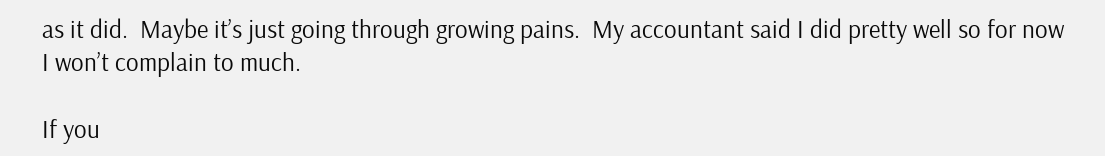as it did.  Maybe it’s just going through growing pains.  My accountant said I did pretty well so for now I won’t complain to much.

If you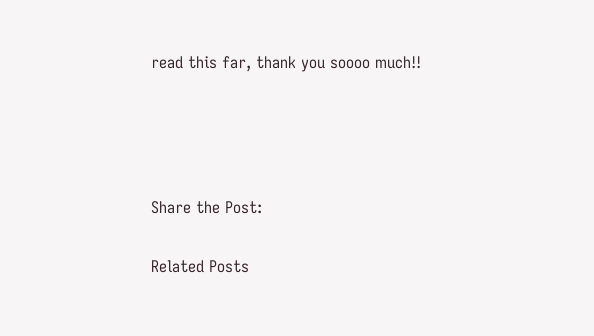read this far, thank you soooo much!!




Share the Post:

Related Posts